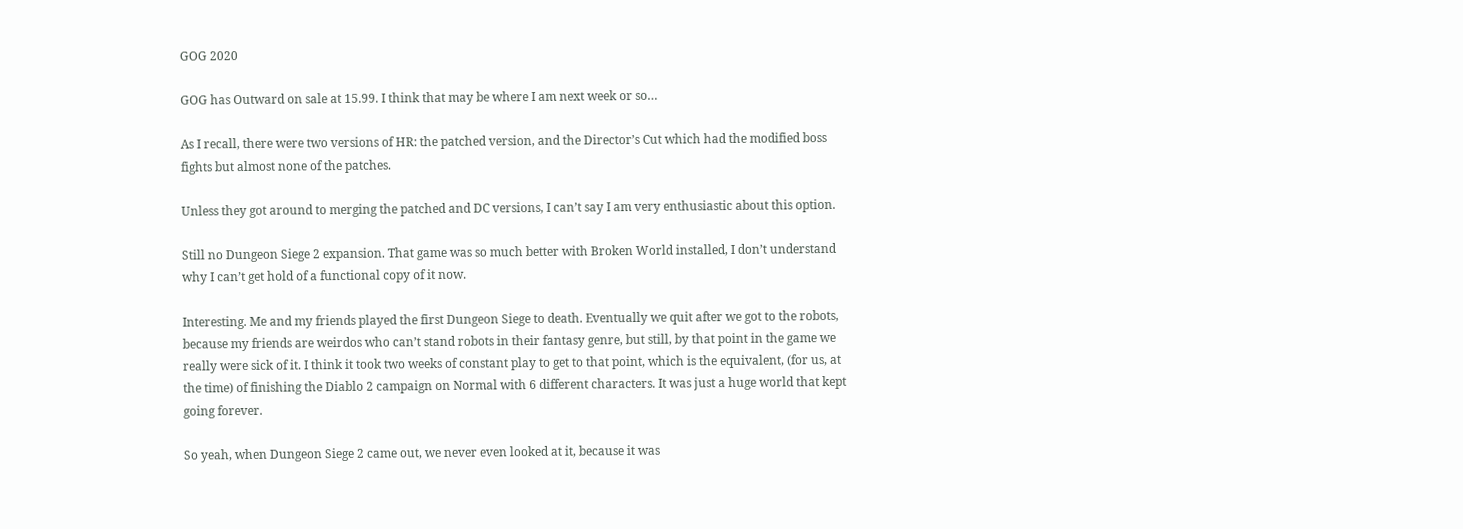GOG 2020

GOG has Outward on sale at 15.99. I think that may be where I am next week or so…

As I recall, there were two versions of HR: the patched version, and the Director’s Cut which had the modified boss fights but almost none of the patches.

Unless they got around to merging the patched and DC versions, I can’t say I am very enthusiastic about this option.

Still no Dungeon Siege 2 expansion. That game was so much better with Broken World installed, I don’t understand why I can’t get hold of a functional copy of it now.

Interesting. Me and my friends played the first Dungeon Siege to death. Eventually we quit after we got to the robots, because my friends are weirdos who can’t stand robots in their fantasy genre, but still, by that point in the game we really were sick of it. I think it took two weeks of constant play to get to that point, which is the equivalent, (for us, at the time) of finishing the Diablo 2 campaign on Normal with 6 different characters. It was just a huge world that kept going forever.

So yeah, when Dungeon Siege 2 came out, we never even looked at it, because it was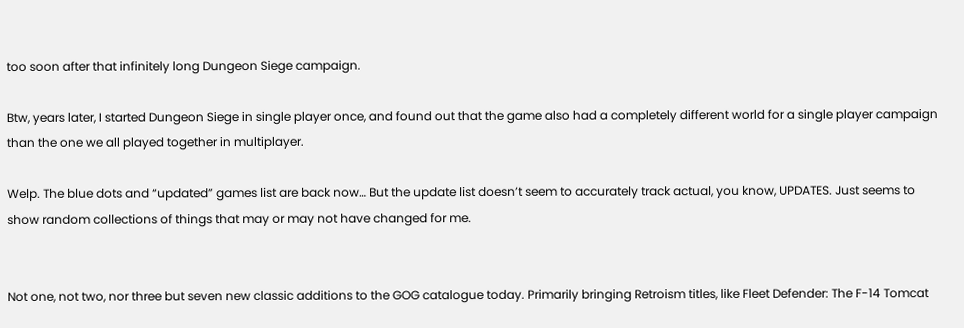too soon after that infinitely long Dungeon Siege campaign.

Btw, years later, I started Dungeon Siege in single player once, and found out that the game also had a completely different world for a single player campaign than the one we all played together in multiplayer.

Welp. The blue dots and “updated” games list are back now… But the update list doesn’t seem to accurately track actual, you know, UPDATES. Just seems to show random collections of things that may or may not have changed for me.


Not one, not two, nor three but seven new classic additions to the GOG catalogue today. Primarily bringing Retroism titles, like Fleet Defender: The F-14 Tomcat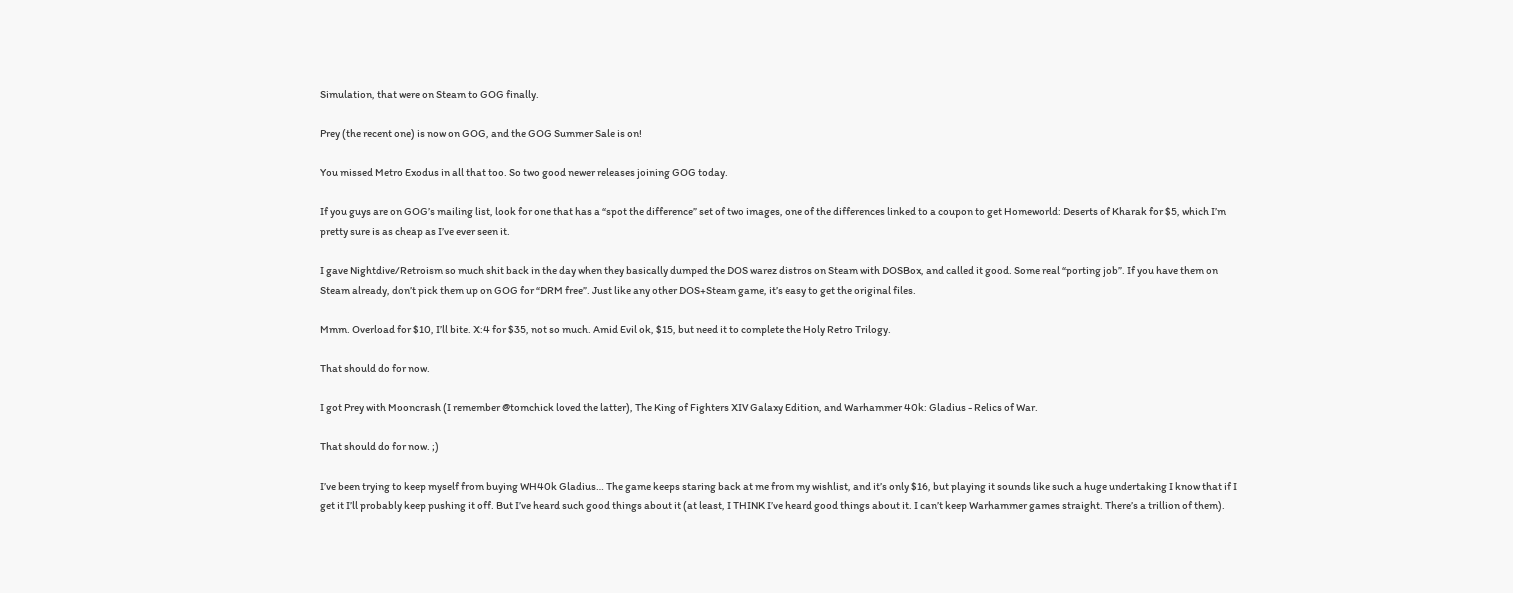Simulation, that were on Steam to GOG finally.

Prey (the recent one) is now on GOG, and the GOG Summer Sale is on!

You missed Metro Exodus in all that too. So two good newer releases joining GOG today.

If you guys are on GOG’s mailing list, look for one that has a “spot the difference” set of two images, one of the differences linked to a coupon to get Homeworld: Deserts of Kharak for $5, which I’m pretty sure is as cheap as I’ve ever seen it.

I gave Nightdive/Retroism so much shit back in the day when they basically dumped the DOS warez distros on Steam with DOSBox, and called it good. Some real “porting job”. If you have them on Steam already, don’t pick them up on GOG for “DRM free”. Just like any other DOS+Steam game, it’s easy to get the original files.

Mmm. Overload for $10, I’ll bite. X:4 for $35, not so much. Amid Evil ok, $15, but need it to complete the Holy Retro Trilogy.

That should do for now.

I got Prey with Mooncrash (I remember @tomchick loved the latter), The King of Fighters XIV Galaxy Edition, and Warhammer 40k: Gladius - Relics of War.

That should do for now. ;)

I’ve been trying to keep myself from buying WH40k Gladius… The game keeps staring back at me from my wishlist, and it’s only $16, but playing it sounds like such a huge undertaking I know that if I get it I’ll probably keep pushing it off. But I’ve heard such good things about it (at least, I THINK I’ve heard good things about it. I can’t keep Warhammer games straight. There’s a trillion of them).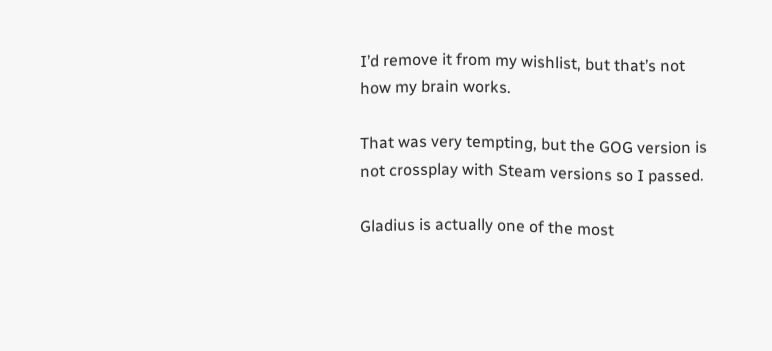I’d remove it from my wishlist, but that’s not how my brain works.

That was very tempting, but the GOG version is not crossplay with Steam versions so I passed.

Gladius is actually one of the most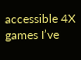accessible 4X games I’ve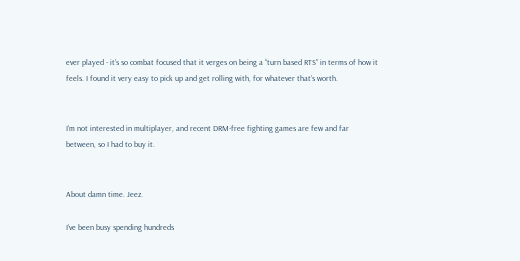ever played - it’s so combat focused that it verges on being a “turn based RTS” in terms of how it feels. I found it very easy to pick up and get rolling with, for whatever that’s worth.


I’m not interested in multiplayer, and recent DRM-free fighting games are few and far between, so I had to buy it.


About damn time. Jeez.

I’ve been busy spending hundreds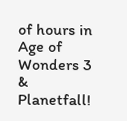of hours in Age of Wonders 3 & Planetfall!